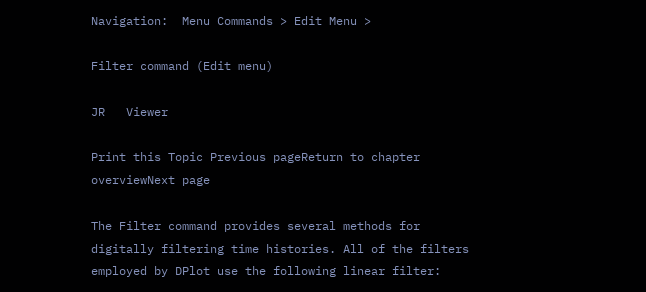Navigation:  Menu Commands > Edit Menu >

Filter command (Edit menu)

JR   Viewer

Print this Topic Previous pageReturn to chapter overviewNext page

The Filter command provides several methods for digitally filtering time histories. All of the filters employed by DPlot use the following linear filter: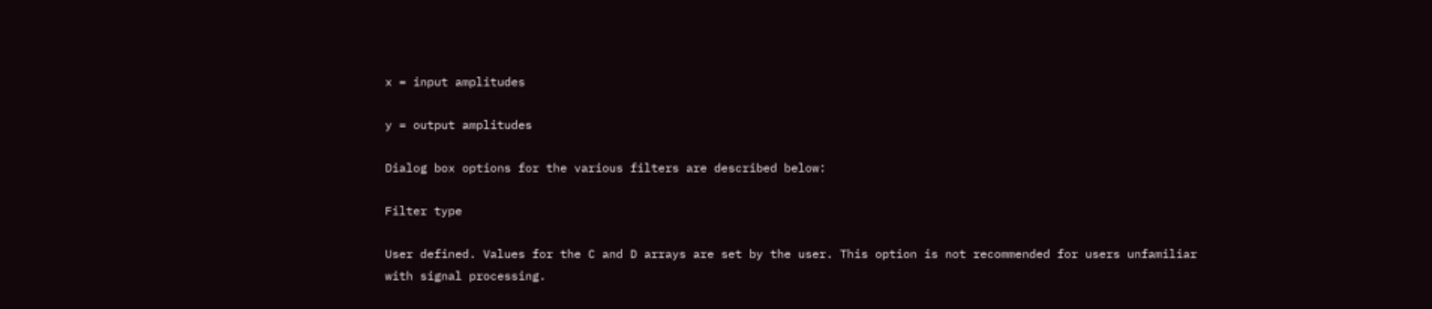x = input amplitudes

y = output amplitudes

Dialog box options for the various filters are described below:

Filter type

User defined. Values for the C and D arrays are set by the user. This option is not recommended for users unfamiliar with signal processing.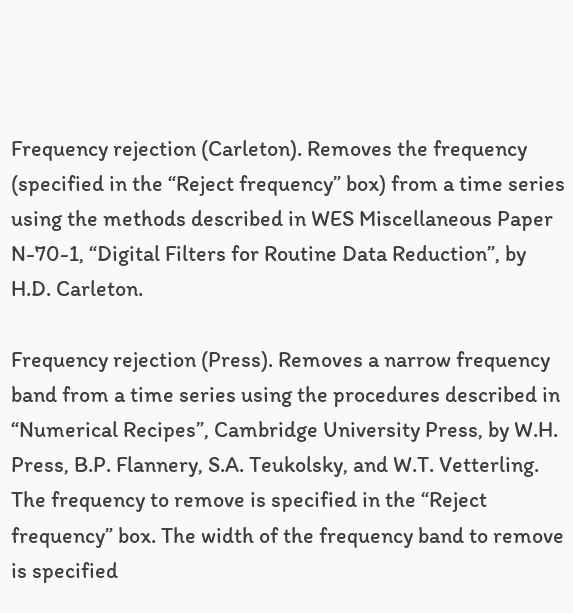Frequency rejection (Carleton). Removes the frequency (specified in the “Reject frequency” box) from a time series using the methods described in WES Miscellaneous Paper N-70-1, “Digital Filters for Routine Data Reduction”, by H.D. Carleton.

Frequency rejection (Press). Removes a narrow frequency band from a time series using the procedures described in “Numerical Recipes”, Cambridge University Press, by W.H. Press, B.P. Flannery, S.A. Teukolsky, and W.T. Vetterling. The frequency to remove is specified in the “Reject frequency” box. The width of the frequency band to remove is specified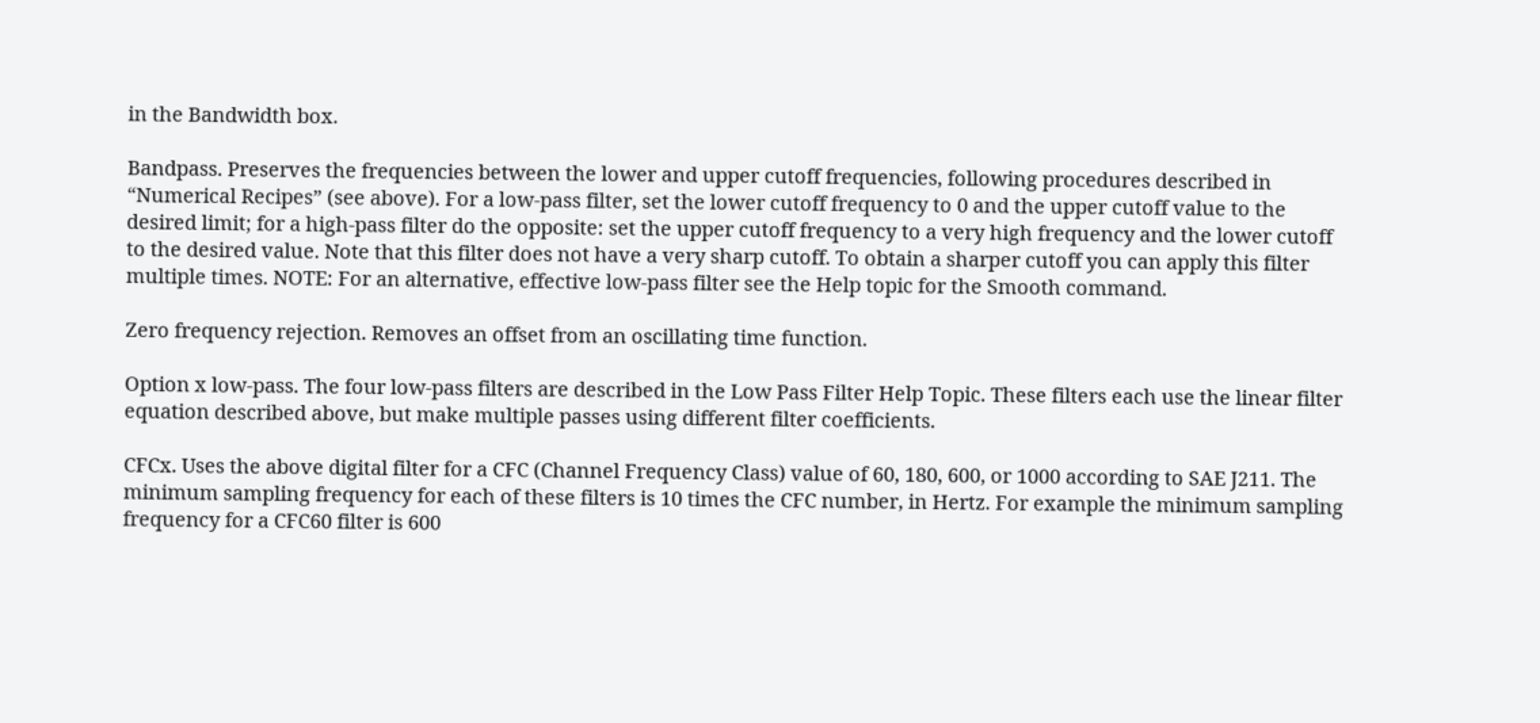in the Bandwidth box.

Bandpass. Preserves the frequencies between the lower and upper cutoff frequencies, following procedures described in “Numerical Recipes” (see above). For a low-pass filter, set the lower cutoff frequency to 0 and the upper cutoff value to the desired limit; for a high-pass filter do the opposite: set the upper cutoff frequency to a very high frequency and the lower cutoff to the desired value. Note that this filter does not have a very sharp cutoff. To obtain a sharper cutoff you can apply this filter multiple times. NOTE: For an alternative, effective low-pass filter see the Help topic for the Smooth command.

Zero frequency rejection. Removes an offset from an oscillating time function.

Option x low-pass. The four low-pass filters are described in the Low Pass Filter Help Topic. These filters each use the linear filter equation described above, but make multiple passes using different filter coefficients.

CFCx. Uses the above digital filter for a CFC (Channel Frequency Class) value of 60, 180, 600, or 1000 according to SAE J211. The minimum sampling frequency for each of these filters is 10 times the CFC number, in Hertz. For example the minimum sampling frequency for a CFC60 filter is 600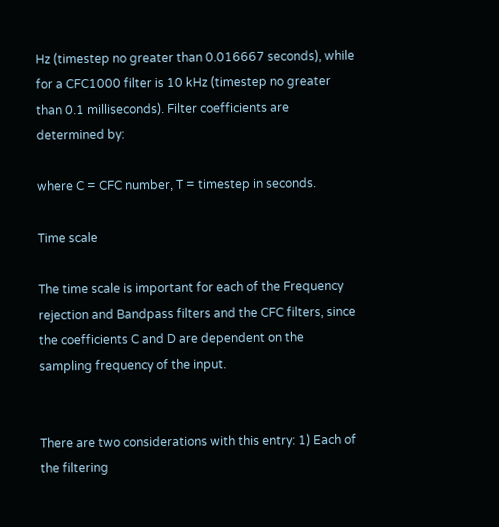Hz (timestep no greater than 0.016667 seconds), while for a CFC1000 filter is 10 kHz (timestep no greater than 0.1 milliseconds). Filter coefficients are determined by:

where C = CFC number, T = timestep in seconds.

Time scale

The time scale is important for each of the Frequency rejection and Bandpass filters and the CFC filters, since the coefficients C and D are dependent on the sampling frequency of the input.


There are two considerations with this entry: 1) Each of the filtering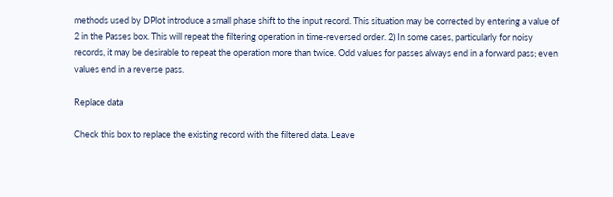methods used by DPlot introduce a small phase shift to the input record. This situation may be corrected by entering a value of 2 in the Passes box. This will repeat the filtering operation in time-reversed order. 2) In some cases, particularly for noisy records, it may be desirable to repeat the operation more than twice. Odd values for passes always end in a forward pass; even values end in a reverse pass.

Replace data

Check this box to replace the existing record with the filtered data. Leave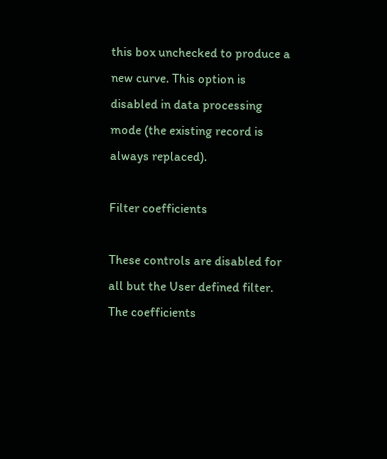this box unchecked to produce a new curve. This option is disabled in data processing mode (the existing record is always replaced).

Filter coefficients

These controls are disabled for all but the User defined filter. The coefficients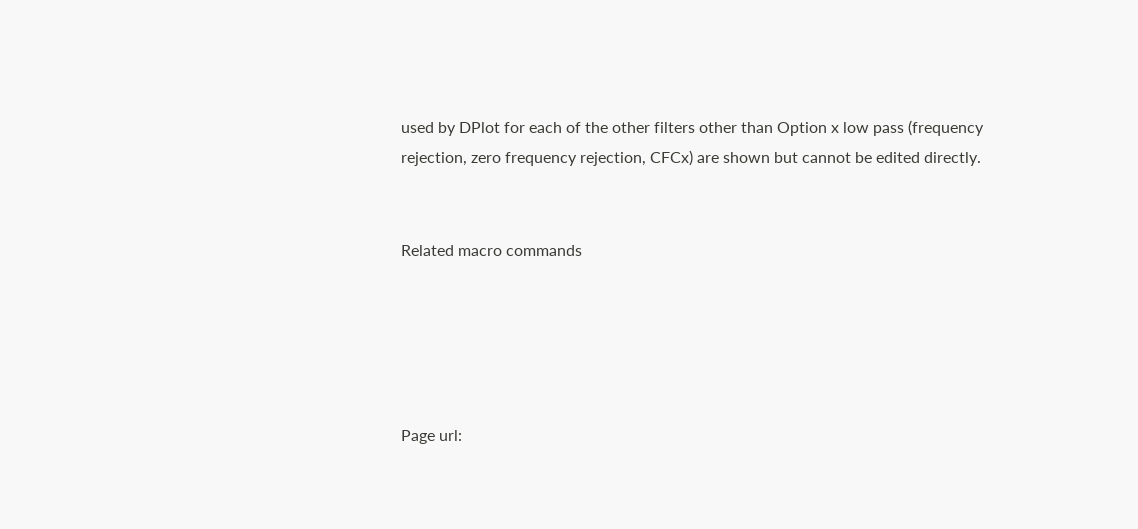used by DPlot for each of the other filters other than Option x low pass (frequency rejection, zero frequency rejection, CFCx) are shown but cannot be edited directly.


Related macro commands





Page url: